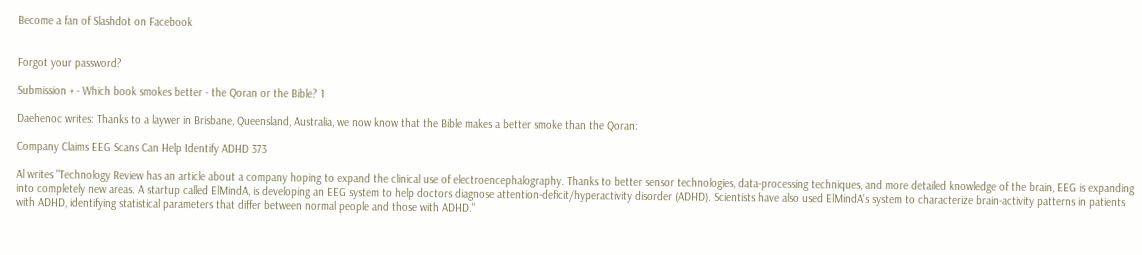Become a fan of Slashdot on Facebook


Forgot your password?

Submission + - Which book smokes better - the Qoran or the Bible? 1

Daehenoc writes: Thanks to a laywer in Brisbane, Queensland, Australia, we now know that the Bible makes a better smoke than the Qoran:

Company Claims EEG Scans Can Help Identify ADHD 373

Al writes "Technology Review has an article about a company hoping to expand the clinical use of electroencephalography. Thanks to better sensor technologies, data-processing techniques, and more detailed knowledge of the brain, EEG is expanding into completely new areas. A startup called ElMindA, is developing an EEG system to help doctors diagnose attention-deficit/hyperactivity disorder (ADHD). Scientists have also used ElMindA's system to characterize brain-activity patterns in patients with ADHD, identifying statistical parameters that differ between normal people and those with ADHD."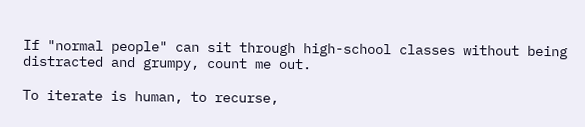If "normal people" can sit through high-school classes without being distracted and grumpy, count me out.

To iterate is human, to recurse,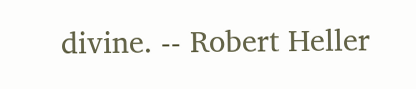divine. -- Robert Heller